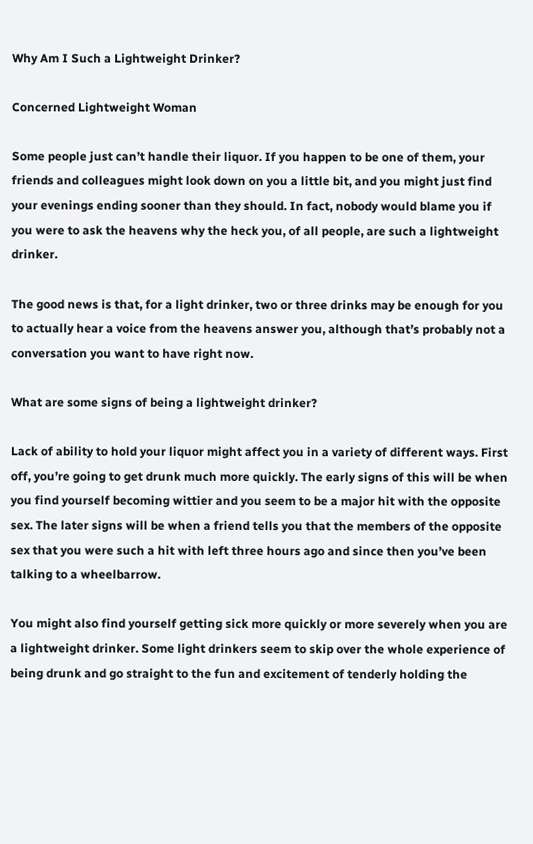Why Am I Such a Lightweight Drinker?

Concerned Lightweight Woman

Some people just can’t handle their liquor. If you happen to be one of them, your friends and colleagues might look down on you a little bit, and you might just find your evenings ending sooner than they should. In fact, nobody would blame you if you were to ask the heavens why the heck you, of all people, are such a lightweight drinker.

The good news is that, for a light drinker, two or three drinks may be enough for you to actually hear a voice from the heavens answer you, although that’s probably not a conversation you want to have right now.

What are some signs of being a lightweight drinker?

Lack of ability to hold your liquor might affect you in a variety of different ways. First off, you’re going to get drunk much more quickly. The early signs of this will be when you find yourself becoming wittier and you seem to be a major hit with the opposite sex. The later signs will be when a friend tells you that the members of the opposite sex that you were such a hit with left three hours ago and since then you’ve been talking to a wheelbarrow.

You might also find yourself getting sick more quickly or more severely when you are a lightweight drinker. Some light drinkers seem to skip over the whole experience of being drunk and go straight to the fun and excitement of tenderly holding the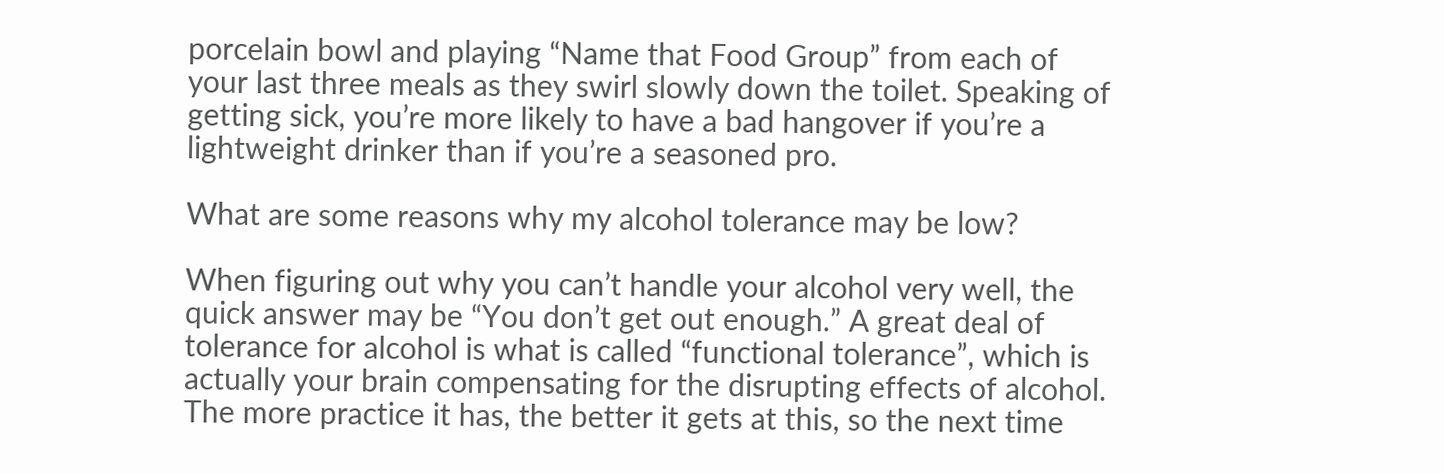porcelain bowl and playing “Name that Food Group” from each of your last three meals as they swirl slowly down the toilet. Speaking of getting sick, you’re more likely to have a bad hangover if you’re a lightweight drinker than if you’re a seasoned pro.

What are some reasons why my alcohol tolerance may be low?

When figuring out why you can’t handle your alcohol very well, the quick answer may be “You don’t get out enough.” A great deal of tolerance for alcohol is what is called “functional tolerance”, which is actually your brain compensating for the disrupting effects of alcohol. The more practice it has, the better it gets at this, so the next time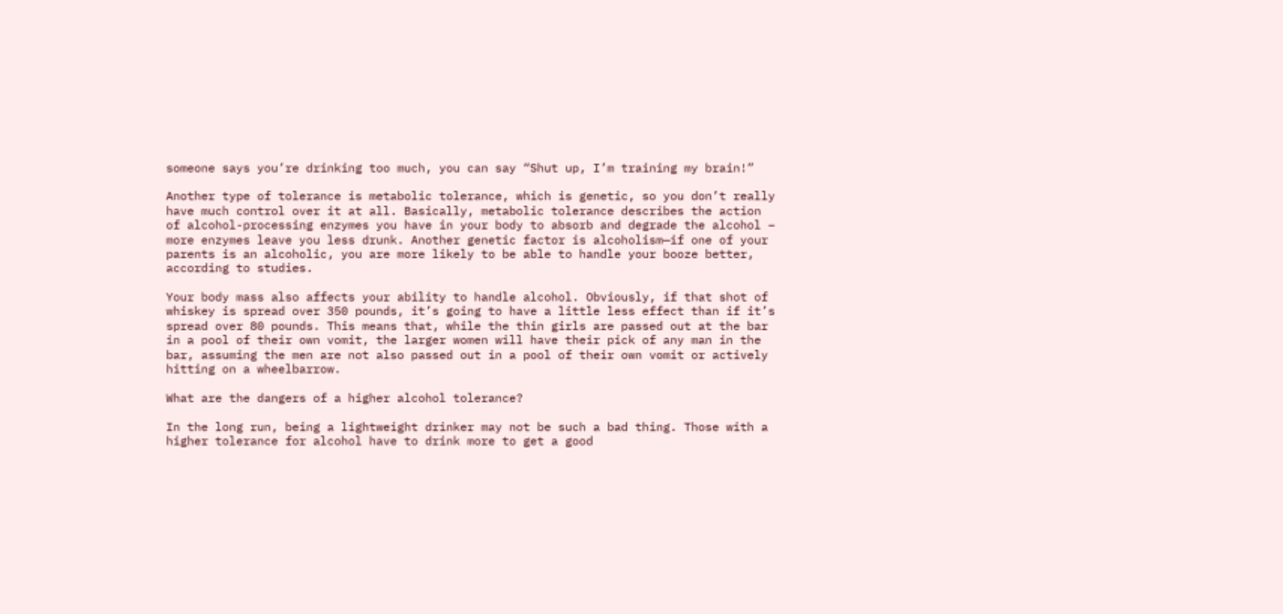someone says you’re drinking too much, you can say “Shut up, I’m training my brain!”

Another type of tolerance is metabolic tolerance, which is genetic, so you don’t really have much control over it at all. Basically, metabolic tolerance describes the action of alcohol-processing enzymes you have in your body to absorb and degrade the alcohol – more enzymes leave you less drunk. Another genetic factor is alcoholism—if one of your parents is an alcoholic, you are more likely to be able to handle your booze better, according to studies.

Your body mass also affects your ability to handle alcohol. Obviously, if that shot of whiskey is spread over 350 pounds, it’s going to have a little less effect than if it’s spread over 80 pounds. This means that, while the thin girls are passed out at the bar in a pool of their own vomit, the larger women will have their pick of any man in the bar, assuming the men are not also passed out in a pool of their own vomit or actively hitting on a wheelbarrow.

What are the dangers of a higher alcohol tolerance?

In the long run, being a lightweight drinker may not be such a bad thing. Those with a higher tolerance for alcohol have to drink more to get a good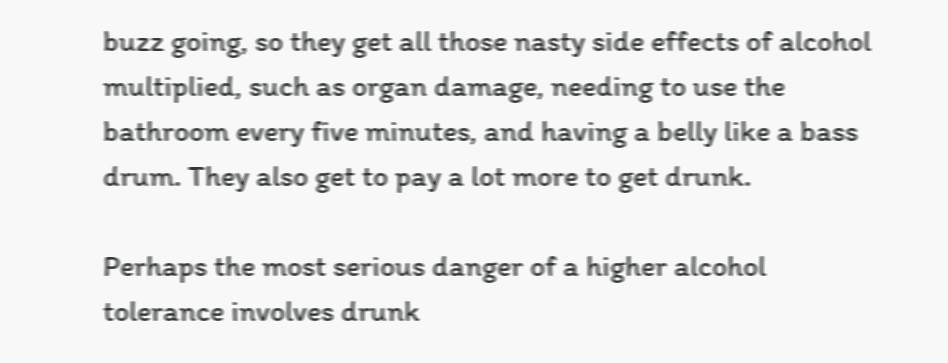buzz going, so they get all those nasty side effects of alcohol multiplied, such as organ damage, needing to use the bathroom every five minutes, and having a belly like a bass drum. They also get to pay a lot more to get drunk.

Perhaps the most serious danger of a higher alcohol tolerance involves drunk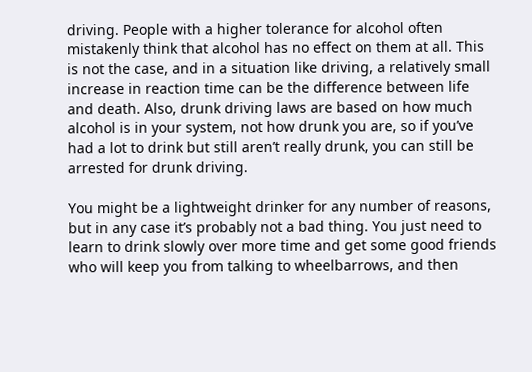driving. People with a higher tolerance for alcohol often mistakenly think that alcohol has no effect on them at all. This is not the case, and in a situation like driving, a relatively small increase in reaction time can be the difference between life and death. Also, drunk driving laws are based on how much alcohol is in your system, not how drunk you are, so if you’ve had a lot to drink but still aren’t really drunk, you can still be arrested for drunk driving.

You might be a lightweight drinker for any number of reasons, but in any case it’s probably not a bad thing. You just need to learn to drink slowly over more time and get some good friends who will keep you from talking to wheelbarrows, and then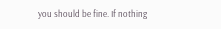you should be fine. If nothing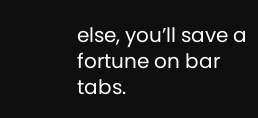else, you’ll save a fortune on bar tabs.